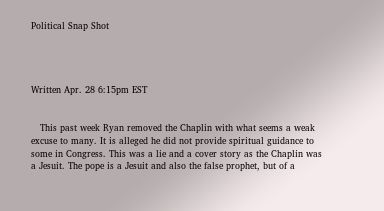Political Snap Shot




Written Apr. 28 6:15pm EST


   This past week Ryan removed the Chaplin with what seems a weak excuse to many. It is alleged he did not provide spiritual guidance to some in Congress. This was a lie and a cover story as the Chaplin was a Jesuit. The pope is a Jesuit and also the false prophet, but of a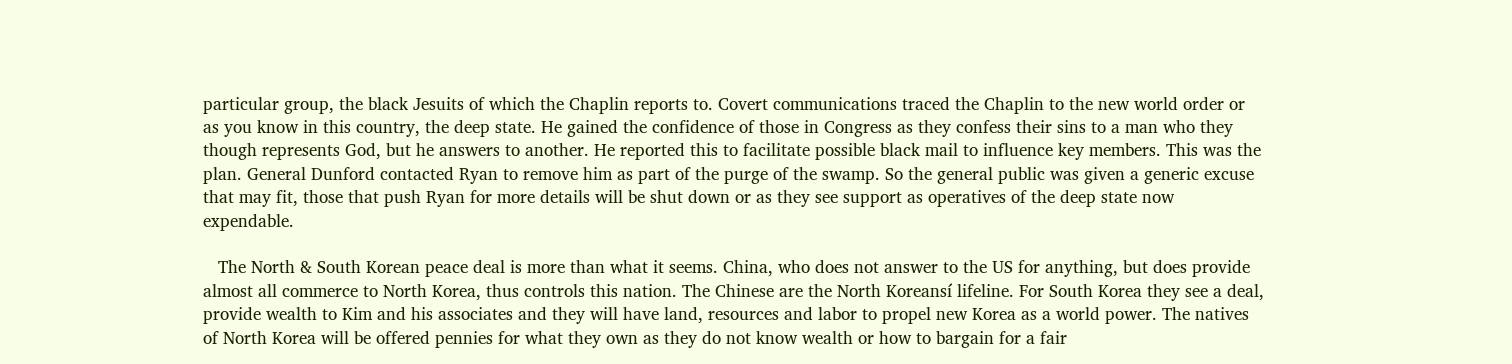particular group, the black Jesuits of which the Chaplin reports to. Covert communications traced the Chaplin to the new world order or as you know in this country, the deep state. He gained the confidence of those in Congress as they confess their sins to a man who they though represents God, but he answers to another. He reported this to facilitate possible black mail to influence key members. This was the plan. General Dunford contacted Ryan to remove him as part of the purge of the swamp. So the general public was given a generic excuse that may fit, those that push Ryan for more details will be shut down or as they see support as operatives of the deep state now expendable.

   The North & South Korean peace deal is more than what it seems. China, who does not answer to the US for anything, but does provide almost all commerce to North Korea, thus controls this nation. The Chinese are the North Koreansí lifeline. For South Korea they see a deal, provide wealth to Kim and his associates and they will have land, resources and labor to propel new Korea as a world power. The natives of North Korea will be offered pennies for what they own as they do not know wealth or how to bargain for a fair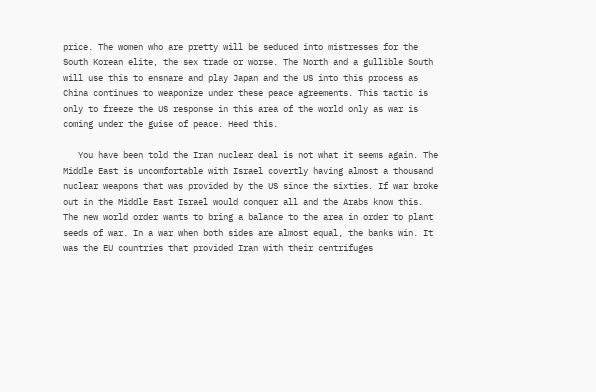price. The women who are pretty will be seduced into mistresses for the South Korean elite, the sex trade or worse. The North and a gullible South will use this to ensnare and play Japan and the US into this process as China continues to weaponize under these peace agreements. This tactic is only to freeze the US response in this area of the world only as war is coming under the guise of peace. Heed this.

   You have been told the Iran nuclear deal is not what it seems again. The Middle East is uncomfortable with Israel covertly having almost a thousand nuclear weapons that was provided by the US since the sixties. If war broke out in the Middle East Israel would conquer all and the Arabs know this. The new world order wants to bring a balance to the area in order to plant seeds of war. In a war when both sides are almost equal, the banks win. It was the EU countries that provided Iran with their centrifuges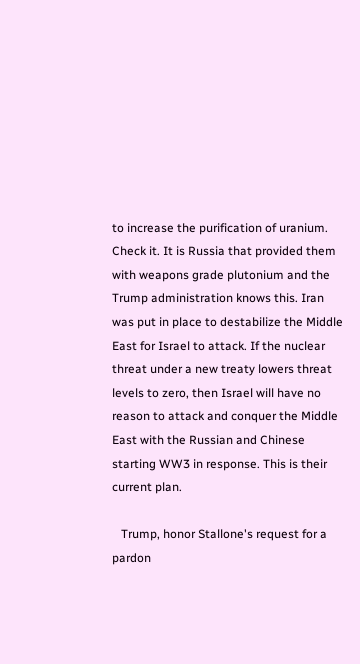to increase the purification of uranium. Check it. It is Russia that provided them with weapons grade plutonium and the Trump administration knows this. Iran was put in place to destabilize the Middle East for Israel to attack. If the nuclear threat under a new treaty lowers threat levels to zero, then Israel will have no reason to attack and conquer the Middle East with the Russian and Chinese starting WW3 in response. This is their current plan.

   Trump, honor Stallone's request for a pardon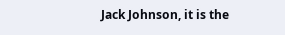Jack Johnson, it is the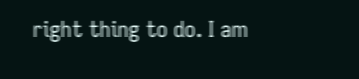right thing to do. I am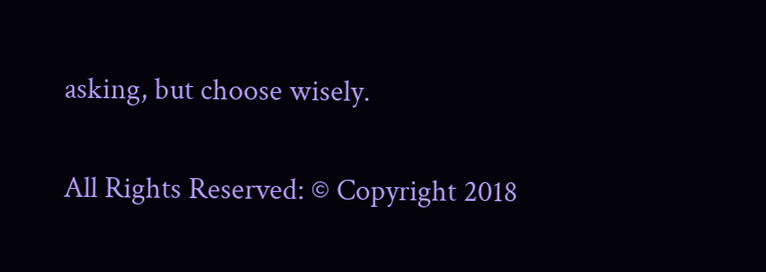asking, but choose wisely.


All Rights Reserved: © Copyright 2018